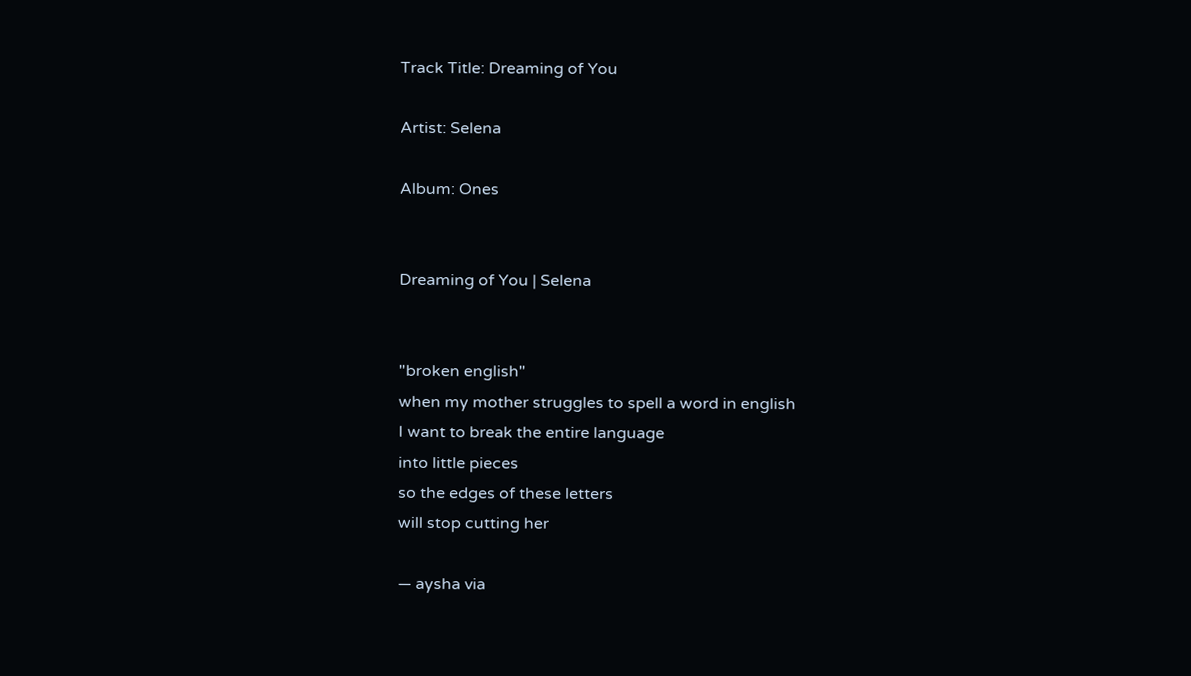Track Title: Dreaming of You

Artist: Selena

Album: Ones


Dreaming of You | Selena


"broken english"
when my mother struggles to spell a word in english
I want to break the entire language
into little pieces
so the edges of these letters
will stop cutting her

— aysha via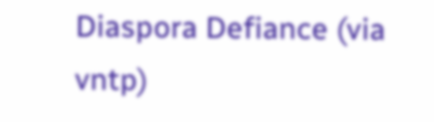Diaspora Defiance (via vntp)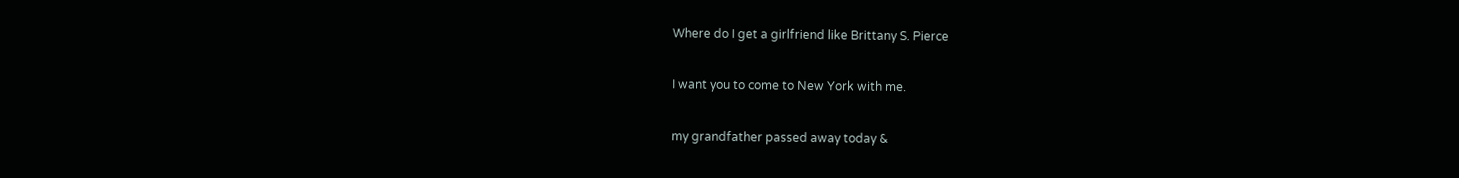Where do I get a girlfriend like Brittany S. Pierce

I want you to come to New York with me.

my grandfather passed away today &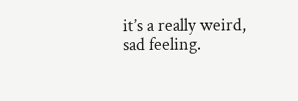it’s a really weird, sad feeling.